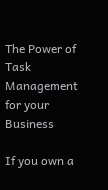The Power of Task Management for your Business

If you own a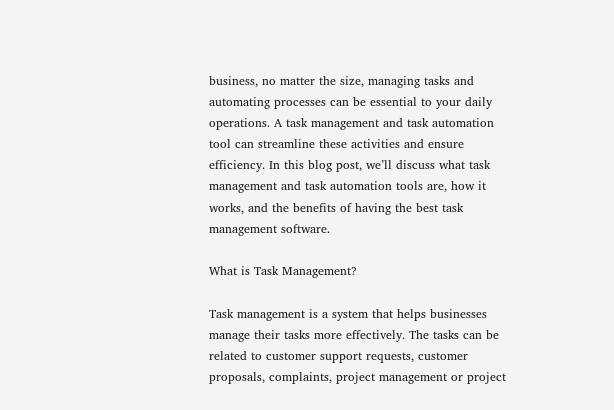business, no matter the size, managing tasks and automating processes can be essential to your daily operations. A task management and task automation tool can streamline these activities and ensure efficiency. In this blog post, we’ll discuss what task management and task automation tools are, how it works, and the benefits of having the best task management software.

What is Task Management?

Task management is a system that helps businesses manage their tasks more effectively. The tasks can be related to customer support requests, customer proposals, complaints, project management or project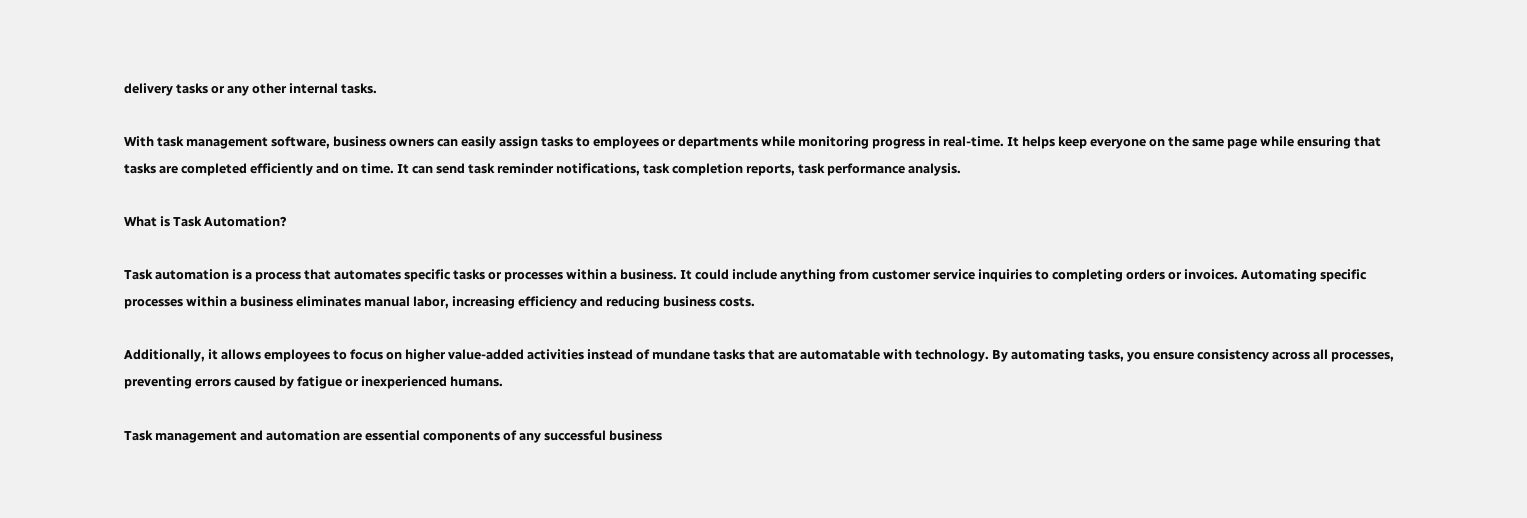delivery tasks or any other internal tasks.

With task management software, business owners can easily assign tasks to employees or departments while monitoring progress in real-time. It helps keep everyone on the same page while ensuring that tasks are completed efficiently and on time. It can send task reminder notifications, task completion reports, task performance analysis.

What is Task Automation?

Task automation is a process that automates specific tasks or processes within a business. It could include anything from customer service inquiries to completing orders or invoices. Automating specific processes within a business eliminates manual labor, increasing efficiency and reducing business costs.

Additionally, it allows employees to focus on higher value-added activities instead of mundane tasks that are automatable with technology. By automating tasks, you ensure consistency across all processes, preventing errors caused by fatigue or inexperienced humans.

Task management and automation are essential components of any successful business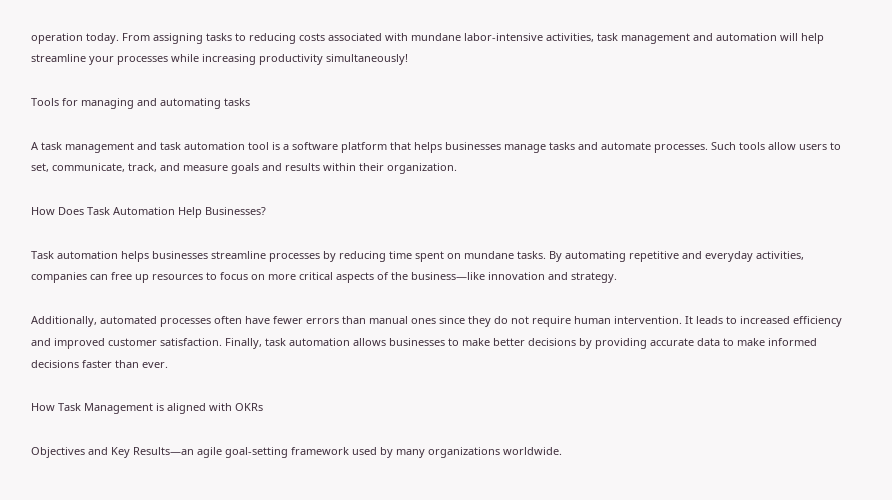operation today. From assigning tasks to reducing costs associated with mundane labor-intensive activities, task management and automation will help streamline your processes while increasing productivity simultaneously!

Tools for managing and automating tasks

A task management and task automation tool is a software platform that helps businesses manage tasks and automate processes. Such tools allow users to set, communicate, track, and measure goals and results within their organization.

How Does Task Automation Help Businesses?

Task automation helps businesses streamline processes by reducing time spent on mundane tasks. By automating repetitive and everyday activities, companies can free up resources to focus on more critical aspects of the business—like innovation and strategy.

Additionally, automated processes often have fewer errors than manual ones since they do not require human intervention. It leads to increased efficiency and improved customer satisfaction. Finally, task automation allows businesses to make better decisions by providing accurate data to make informed decisions faster than ever.

How Task Management is aligned with OKRs

Objectives and Key Results—an agile goal-setting framework used by many organizations worldwide.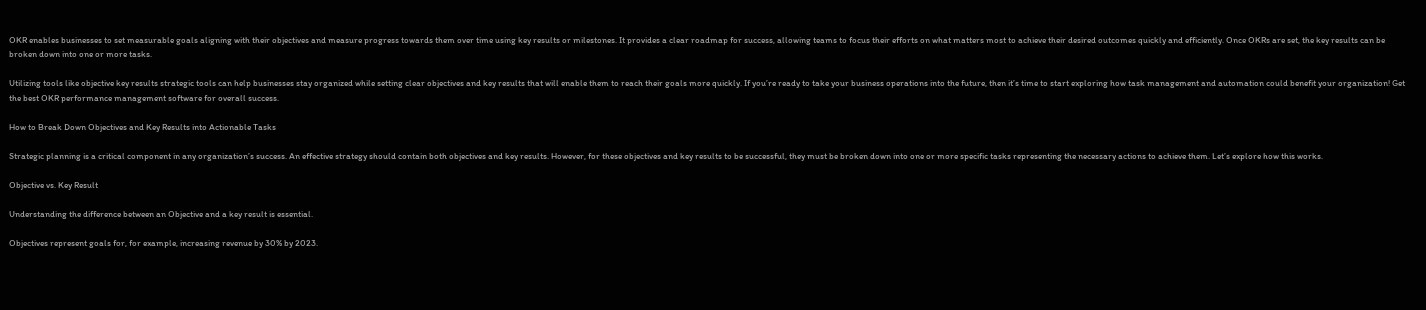OKR enables businesses to set measurable goals aligning with their objectives and measure progress towards them over time using key results or milestones. It provides a clear roadmap for success, allowing teams to focus their efforts on what matters most to achieve their desired outcomes quickly and efficiently. Once OKRs are set, the key results can be broken down into one or more tasks.

Utilizing tools like objective key results strategic tools can help businesses stay organized while setting clear objectives and key results that will enable them to reach their goals more quickly. If you’re ready to take your business operations into the future, then it’s time to start exploring how task management and automation could benefit your organization! Get the best OKR performance management software for overall success.

How to Break Down Objectives and Key Results into Actionable Tasks

Strategic planning is a critical component in any organization’s success. An effective strategy should contain both objectives and key results. However, for these objectives and key results to be successful, they must be broken down into one or more specific tasks representing the necessary actions to achieve them. Let’s explore how this works.

Objective vs. Key Result

Understanding the difference between an Objective and a key result is essential.

Objectives represent goals for, for example, increasing revenue by 30% by 2023.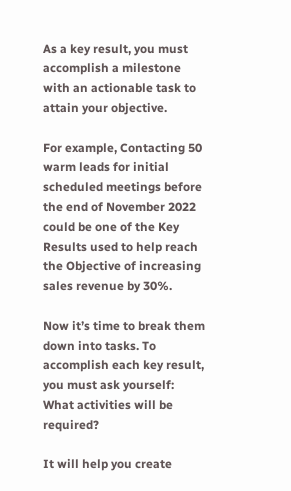As a key result, you must accomplish a milestone with an actionable task to attain your objective.

For example, Contacting 50 warm leads for initial scheduled meetings before the end of November 2022 could be one of the Key Results used to help reach the Objective of increasing sales revenue by 30%.

Now it’s time to break them down into tasks. To accomplish each key result, you must ask yourself: What activities will be required?

It will help you create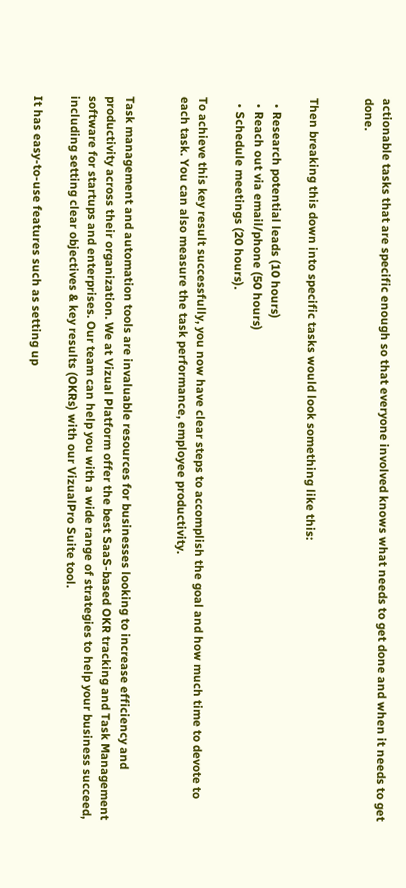actionable tasks that are specific enough so that everyone involved knows what needs to get done and when it needs to get done.


Then breaking this down into specific tasks would look something like this:

  • Research potential leads (10 hours)
  • Reach out via email/phone (50 hours)
  • Schedule meetings (20 hours).

To achieve this key result successfully, you now have clear steps to accomplish the goal and how much time to devote to each task. You can also measure the task performance, employee productivity.


Task management and automation tools are invaluable resources for businesses looking to increase efficiency and productivity across their organization. We at Vizual Platform offer the best SaaS-based OKR tracking and Task Management software for startups and enterprises. Our team can help you with a wide range of strategies to help your business succeed, including setting clear objectives & key results (OKRs) with our VizualPro Suite tool.

It has easy-to-use features such as setting up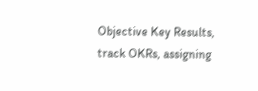Objective Key Results, track OKRs, assigning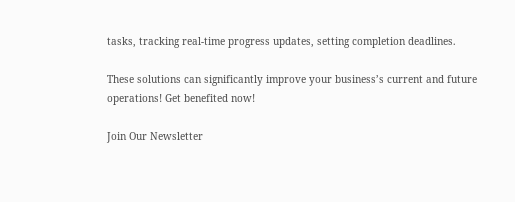tasks, tracking real-time progress updates, setting completion deadlines.

These solutions can significantly improve your business’s current and future operations! Get benefited now!

Join Our Newsletter